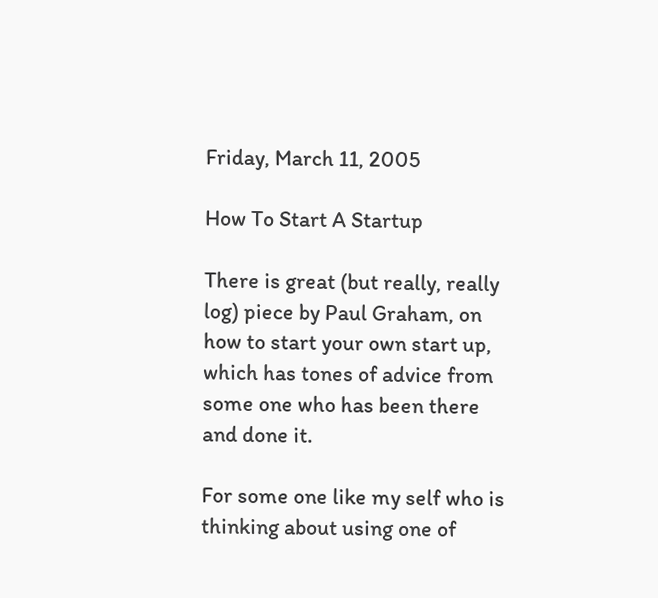Friday, March 11, 2005

How To Start A Startup

There is great (but really, really log) piece by Paul Graham, on how to start your own start up, which has tones of advice from some one who has been there and done it.

For some one like my self who is thinking about using one of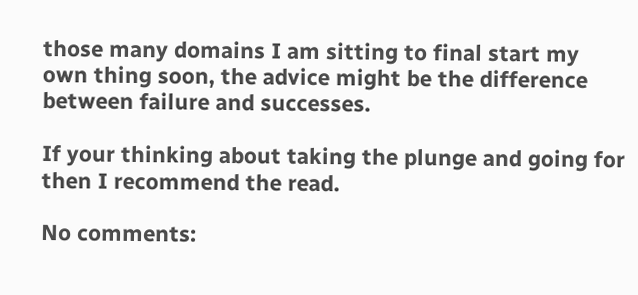those many domains I am sitting to final start my own thing soon, the advice might be the difference between failure and successes.

If your thinking about taking the plunge and going for then I recommend the read.

No comments: